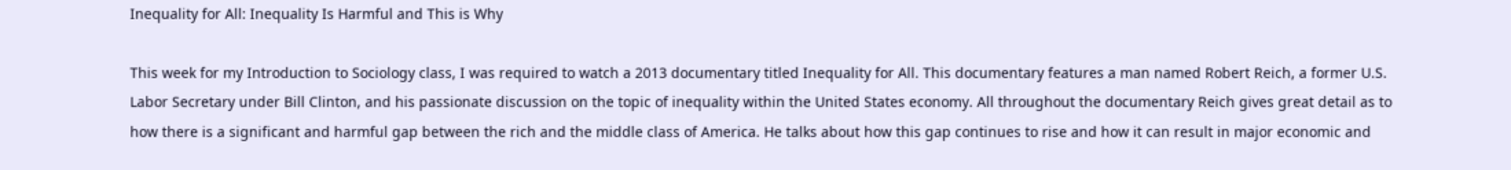Inequality for All: Inequality Is Harmful and This is Why

This week for my Introduction to Sociology class, I was required to watch a 2013 documentary titled Inequality for All. This documentary features a man named Robert Reich, a former U.S. Labor Secretary under Bill Clinton, and his passionate discussion on the topic of inequality within the United States economy. All throughout the documentary Reich gives great detail as to how there is a significant and harmful gap between the rich and the middle class of America. He talks about how this gap continues to rise and how it can result in major economic and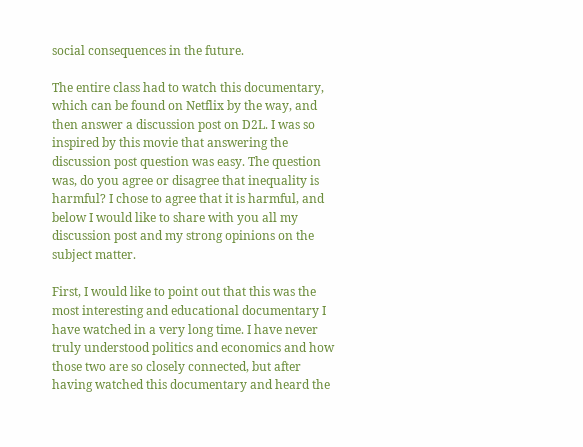social consequences in the future.

The entire class had to watch this documentary, which can be found on Netflix by the way, and then answer a discussion post on D2L. I was so inspired by this movie that answering the discussion post question was easy. The question was, do you agree or disagree that inequality is harmful? I chose to agree that it is harmful, and below I would like to share with you all my discussion post and my strong opinions on the subject matter.

First, I would like to point out that this was the most interesting and educational documentary I have watched in a very long time. I have never truly understood politics and economics and how those two are so closely connected, but after having watched this documentary and heard the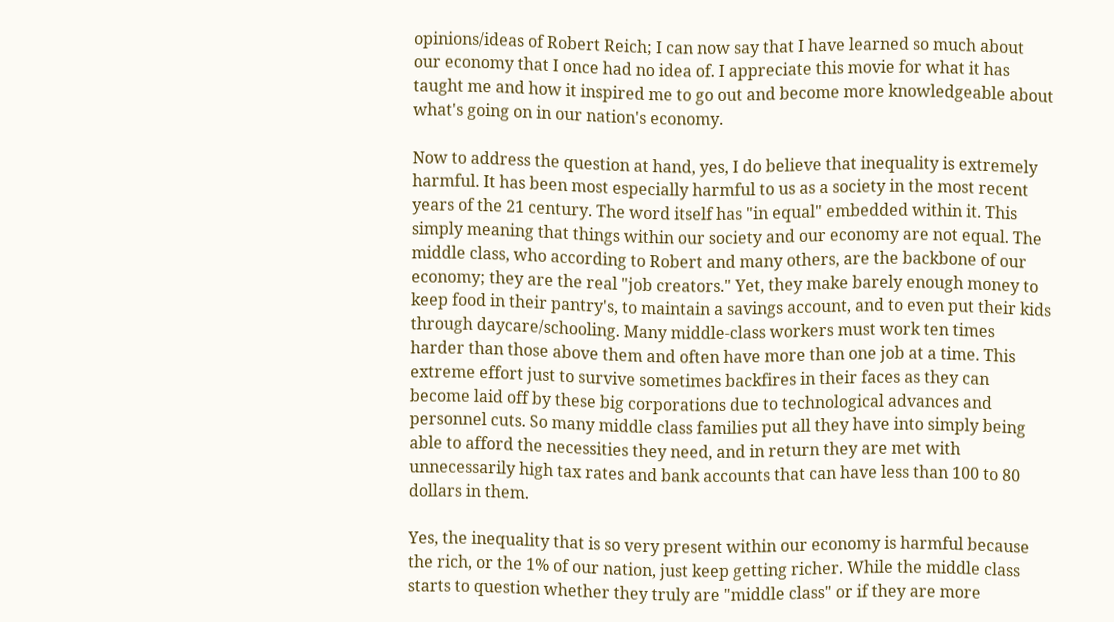opinions/ideas of Robert Reich; I can now say that I have learned so much about our economy that I once had no idea of. I appreciate this movie for what it has taught me and how it inspired me to go out and become more knowledgeable about what's going on in our nation's economy.

Now to address the question at hand, yes, I do believe that inequality is extremely harmful. It has been most especially harmful to us as a society in the most recent years of the 21 century. The word itself has "in equal" embedded within it. This simply meaning that things within our society and our economy are not equal. The middle class, who according to Robert and many others, are the backbone of our economy; they are the real "job creators." Yet, they make barely enough money to keep food in their pantry's, to maintain a savings account, and to even put their kids through daycare/schooling. Many middle-class workers must work ten times harder than those above them and often have more than one job at a time. This extreme effort just to survive sometimes backfires in their faces as they can become laid off by these big corporations due to technological advances and personnel cuts. So many middle class families put all they have into simply being able to afford the necessities they need, and in return they are met with unnecessarily high tax rates and bank accounts that can have less than 100 to 80 dollars in them.

Yes, the inequality that is so very present within our economy is harmful because the rich, or the 1% of our nation, just keep getting richer. While the middle class starts to question whether they truly are "middle class" or if they are more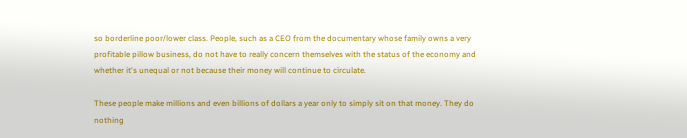so borderline poor/lower class. People, such as a CEO from the documentary whose family owns a very profitable pillow business, do not have to really concern themselves with the status of the economy and whether it's unequal or not because their money will continue to circulate.

These people make millions and even billions of dollars a year only to simply sit on that money. They do nothing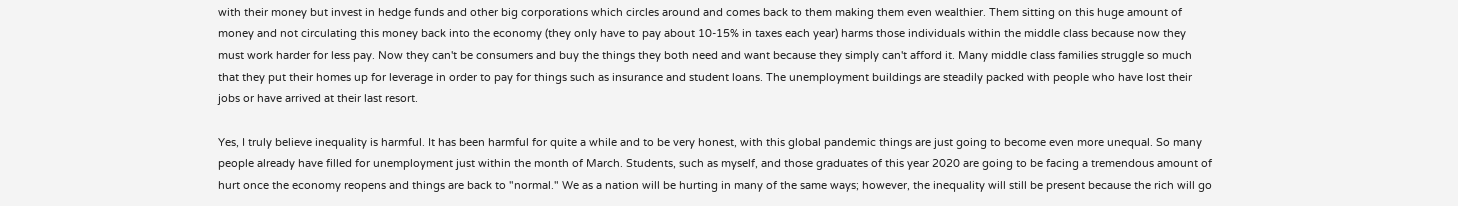with their money but invest in hedge funds and other big corporations which circles around and comes back to them making them even wealthier. Them sitting on this huge amount of money and not circulating this money back into the economy (they only have to pay about 10-15% in taxes each year) harms those individuals within the middle class because now they must work harder for less pay. Now they can't be consumers and buy the things they both need and want because they simply can't afford it. Many middle class families struggle so much that they put their homes up for leverage in order to pay for things such as insurance and student loans. The unemployment buildings are steadily packed with people who have lost their jobs or have arrived at their last resort.

Yes, I truly believe inequality is harmful. It has been harmful for quite a while and to be very honest, with this global pandemic things are just going to become even more unequal. So many people already have filled for unemployment just within the month of March. Students, such as myself, and those graduates of this year 2020 are going to be facing a tremendous amount of hurt once the economy reopens and things are back to "normal." We as a nation will be hurting in many of the same ways; however, the inequality will still be present because the rich will go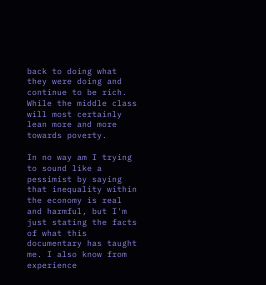back to doing what they were doing and continue to be rich. While the middle class will most certainly lean more and more towards poverty.

In no way am I trying to sound like a pessimist by saying that inequality within the economy is real and harmful, but I'm just stating the facts of what this documentary has taught me. I also know from experience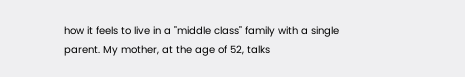how it feels to live in a "middle class" family with a single parent. My mother, at the age of 52, talks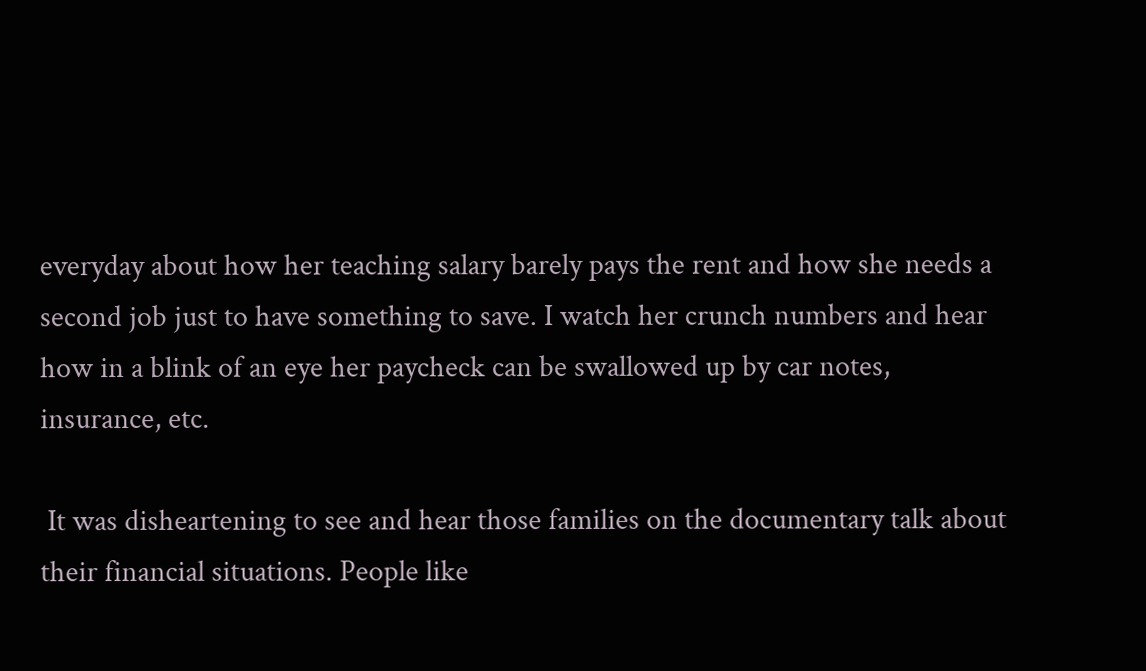everyday about how her teaching salary barely pays the rent and how she needs a second job just to have something to save. I watch her crunch numbers and hear how in a blink of an eye her paycheck can be swallowed up by car notes, insurance, etc.

 It was disheartening to see and hear those families on the documentary talk about their financial situations. People like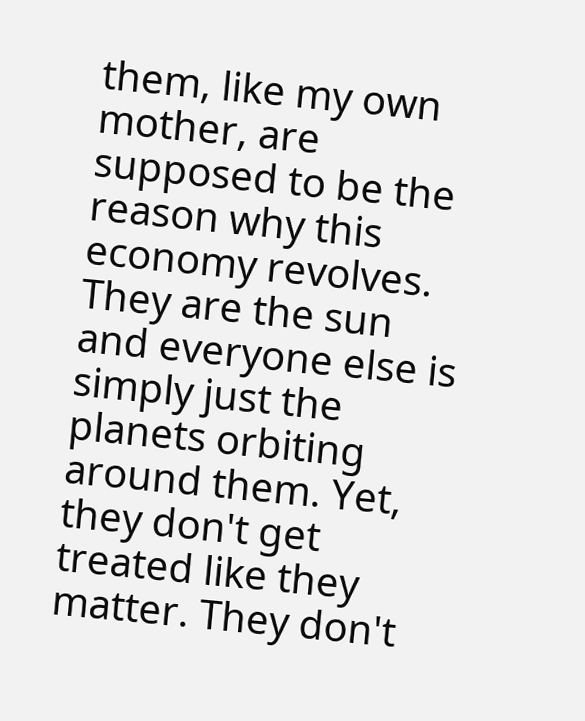them, like my own mother, are supposed to be the reason why this economy revolves. They are the sun and everyone else is simply just the planets orbiting around them. Yet, they don't get treated like they matter. They don't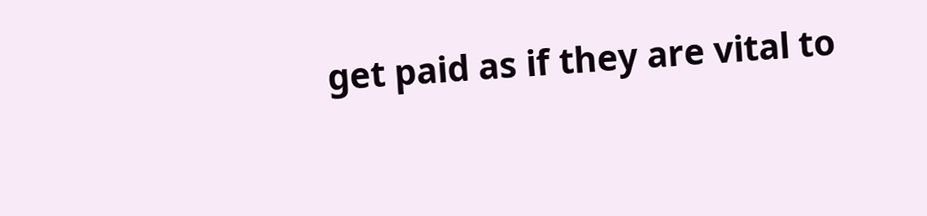get paid as if they are vital to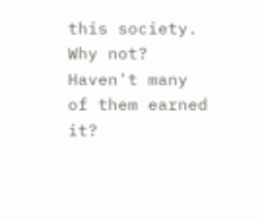this society. Why not? Haven't many of them earned it?